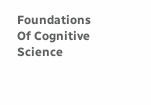Foundations Of Cognitive Science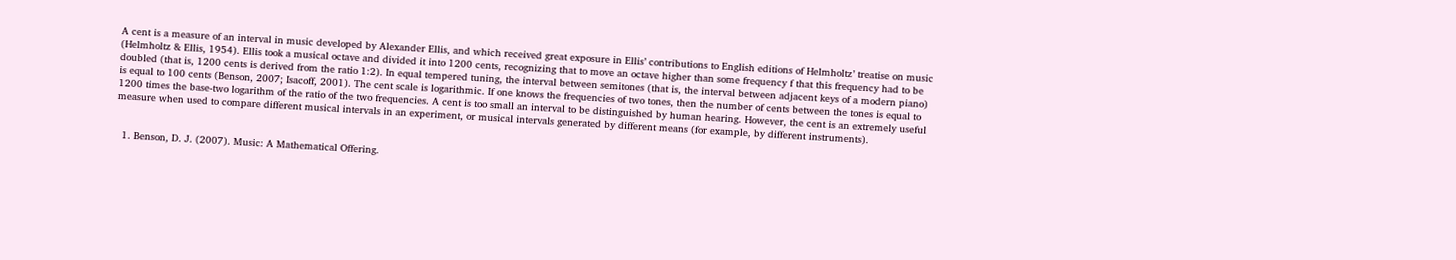A cent is a measure of an interval in music developed by Alexander Ellis, and which received great exposure in Ellis’ contributions to English editions of Helmholtz’ treatise on music (Helmholtz & Ellis, 1954). Ellis took a musical octave and divided it into 1200 cents, recognizing that to move an octave higher than some frequency f that this frequency had to be doubled (that is, 1200 cents is derived from the ratio 1:2). In equal tempered tuning, the interval between semitones (that is, the interval between adjacent keys of a modern piano) is equal to 100 cents (Benson, 2007; Isacoff, 2001). The cent scale is logarithmic. If one knows the frequencies of two tones, then the number of cents between the tones is equal to 1200 times the base-two logarithm of the ratio of the two frequencies. A cent is too small an interval to be distinguished by human hearing. However, the cent is an extremely useful measure when used to compare different musical intervals in an experiment, or musical intervals generated by different means (for example, by different instruments).


  1. Benson, D. J. (2007). Music: A Mathematical Offering.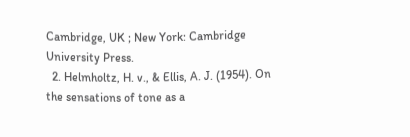Cambridge, UK ; New York: Cambridge University Press.
  2. Helmholtz, H. v., & Ellis, A. J. (1954). On the sensations of tone as a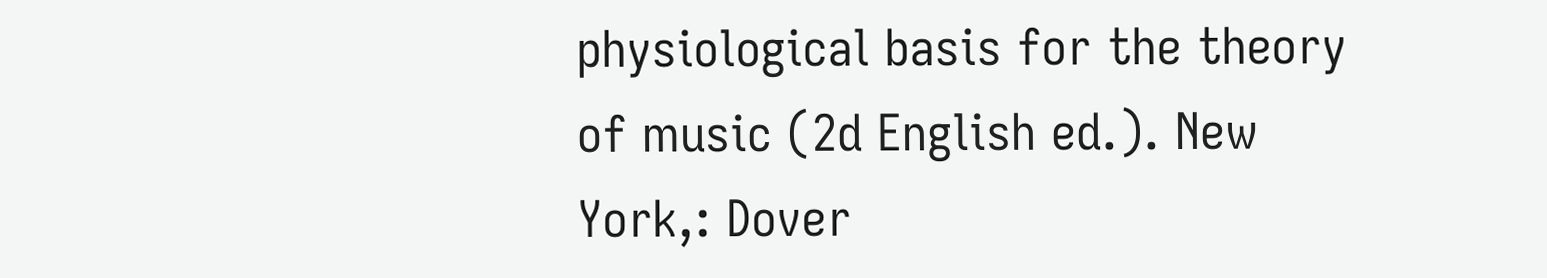physiological basis for the theory of music (2d English ed.). New York,: Dover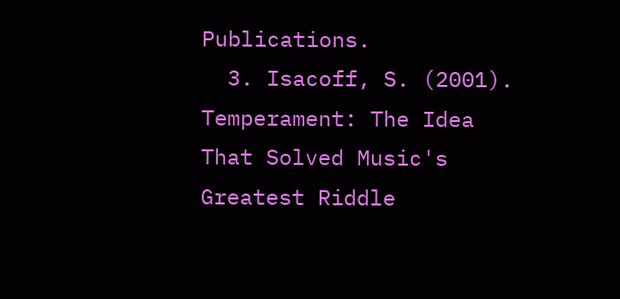Publications.
  3. Isacoff, S. (2001). Temperament: The Idea That Solved Music's Greatest Riddle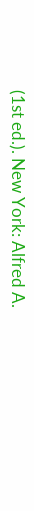(1st ed.). New York: Alfred A.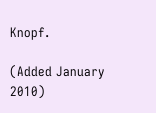Knopf.

(Added January 2010)